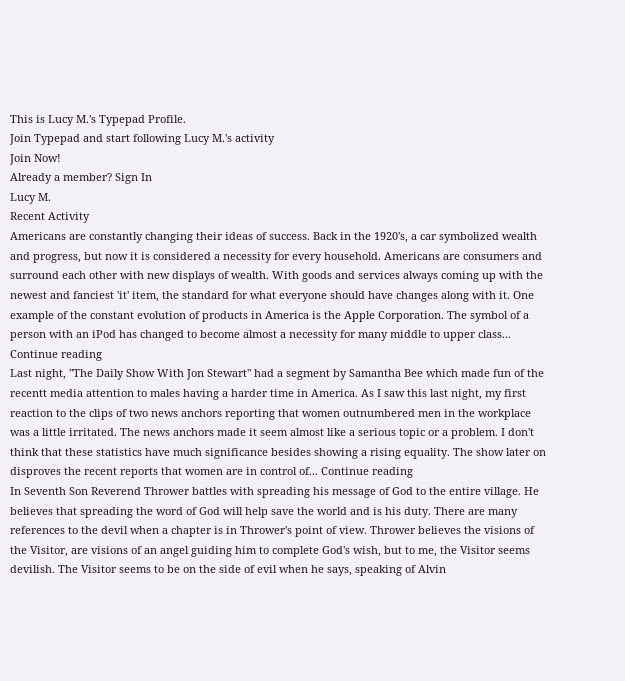This is Lucy M.'s Typepad Profile.
Join Typepad and start following Lucy M.'s activity
Join Now!
Already a member? Sign In
Lucy M.
Recent Activity
Americans are constantly changing their ideas of success. Back in the 1920's, a car symbolized wealth and progress, but now it is considered a necessity for every household. Americans are consumers and surround each other with new displays of wealth. With goods and services always coming up with the newest and fanciest 'it' item, the standard for what everyone should have changes along with it. One example of the constant evolution of products in America is the Apple Corporation. The symbol of a person with an iPod has changed to become almost a necessity for many middle to upper class... Continue reading
Last night, "The Daily Show With Jon Stewart" had a segment by Samantha Bee which made fun of the recentt media attention to males having a harder time in America. As I saw this last night, my first reaction to the clips of two news anchors reporting that women outnumbered men in the workplace was a little irritated. The news anchors made it seem almost like a serious topic or a problem. I don't think that these statistics have much significance besides showing a rising equality. The show later on disproves the recent reports that women are in control of... Continue reading
In Seventh Son Reverend Thrower battles with spreading his message of God to the entire village. He believes that spreading the word of God will help save the world and is his duty. There are many references to the devil when a chapter is in Thrower's point of view. Thrower believes the visions of the Visitor, are visions of an angel guiding him to complete God's wish, but to me, the Visitor seems devilish. The Visitor seems to be on the side of evil when he says, speaking of Alvin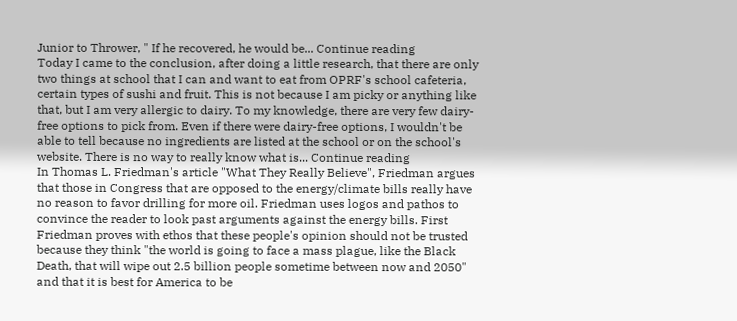Junior to Thrower, " If he recovered, he would be... Continue reading
Today I came to the conclusion, after doing a little research, that there are only two things at school that I can and want to eat from OPRF's school cafeteria, certain types of sushi and fruit. This is not because I am picky or anything like that, but I am very allergic to dairy. To my knowledge, there are very few dairy-free options to pick from. Even if there were dairy-free options, I wouldn't be able to tell because no ingredients are listed at the school or on the school's website. There is no way to really know what is... Continue reading
In Thomas L. Friedman's article "What They Really Believe", Friedman argues that those in Congress that are opposed to the energy/climate bills really have no reason to favor drilling for more oil. Friedman uses logos and pathos to convince the reader to look past arguments against the energy bills. First Friedman proves with ethos that these people's opinion should not be trusted because they think "the world is going to face a mass plague, like the Black Death, that will wipe out 2.5 billion people sometime between now and 2050" and that it is best for America to be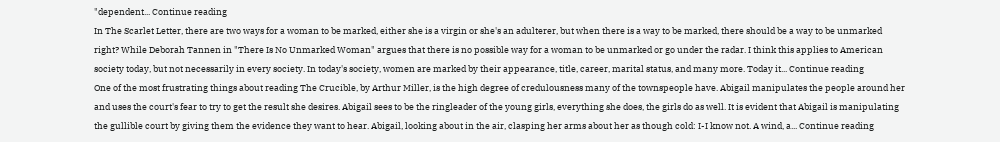"dependent... Continue reading
In The Scarlet Letter, there are two ways for a woman to be marked, either she is a virgin or she's an adulterer, but when there is a way to be marked, there should be a way to be unmarked right? While Deborah Tannen in "There Is No Unmarked Woman" argues that there is no possible way for a woman to be unmarked or go under the radar. I think this applies to American society today, but not necessarily in every society. In today's society, women are marked by their appearance, title, career, marital status, and many more. Today it... Continue reading
One of the most frustrating things about reading The Crucible, by Arthur Miller, is the high degree of credulousness many of the townspeople have. Abigail manipulates the people around her and uses the court's fear to try to get the result she desires. Abigail sees to be the ringleader of the young girls, everything she does, the girls do as well. It is evident that Abigail is manipulating the gullible court by giving them the evidence they want to hear. Abigail, looking about in the air, clasping her arms about her as though cold: I-I know not. A wind, a... Continue reading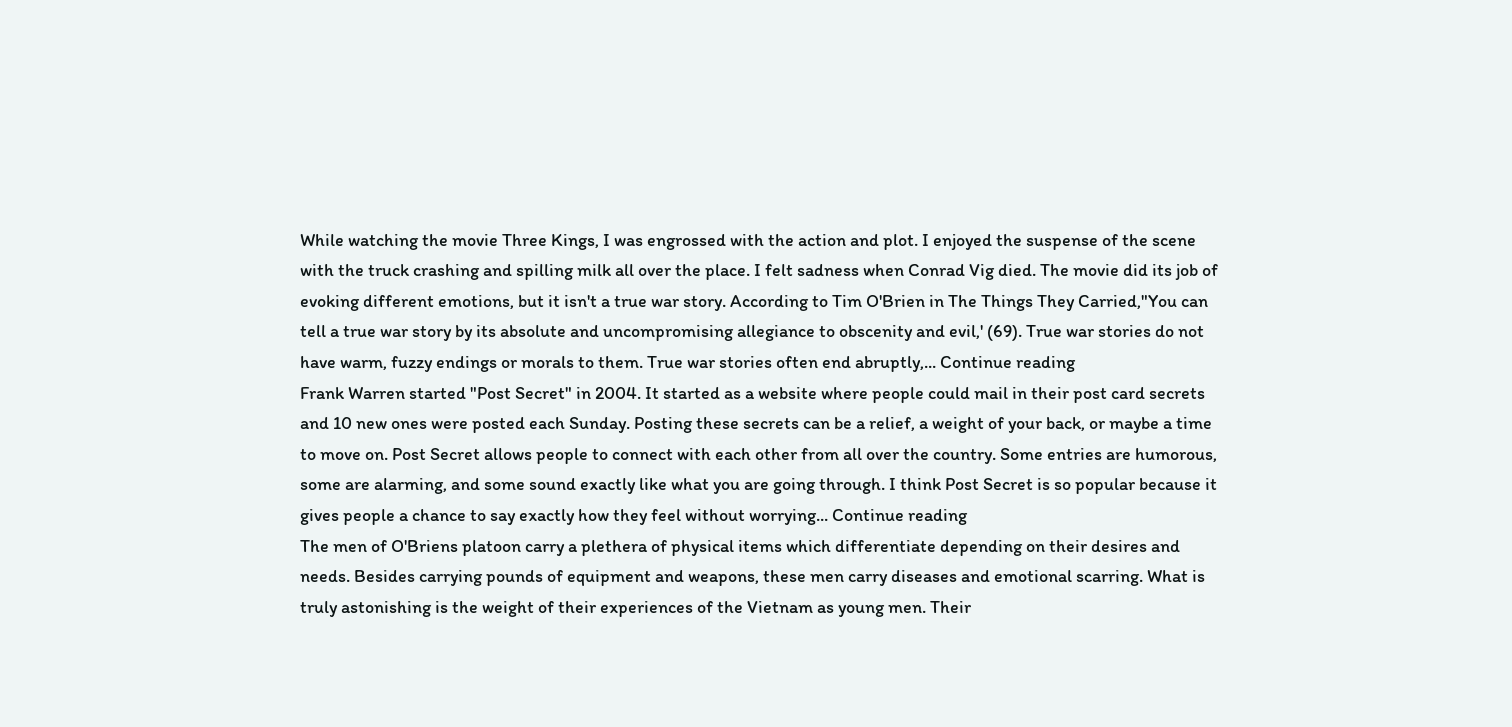While watching the movie Three Kings, I was engrossed with the action and plot. I enjoyed the suspense of the scene with the truck crashing and spilling milk all over the place. I felt sadness when Conrad Vig died. The movie did its job of evoking different emotions, but it isn't a true war story. According to Tim O'Brien in The Things They Carried,"You can tell a true war story by its absolute and uncompromising allegiance to obscenity and evil,' (69). True war stories do not have warm, fuzzy endings or morals to them. True war stories often end abruptly,... Continue reading
Frank Warren started "Post Secret" in 2004. It started as a website where people could mail in their post card secrets and 10 new ones were posted each Sunday. Posting these secrets can be a relief, a weight of your back, or maybe a time to move on. Post Secret allows people to connect with each other from all over the country. Some entries are humorous, some are alarming, and some sound exactly like what you are going through. I think Post Secret is so popular because it gives people a chance to say exactly how they feel without worrying... Continue reading
The men of O'Briens platoon carry a plethera of physical items which differentiate depending on their desires and needs. Besides carrying pounds of equipment and weapons, these men carry diseases and emotional scarring. What is truly astonishing is the weight of their experiences of the Vietnam as young men. Their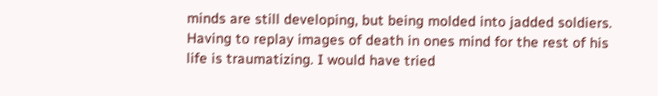minds are still developing, but being molded into jadded soldiers. Having to replay images of death in ones mind for the rest of his life is traumatizing. I would have tried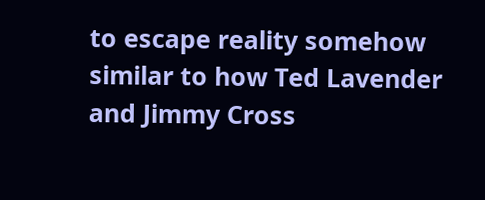to escape reality somehow similar to how Ted Lavender and Jimmy Cross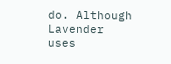do. Although Lavender uses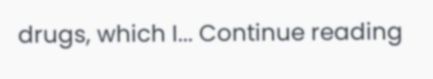drugs, which I... Continue reading